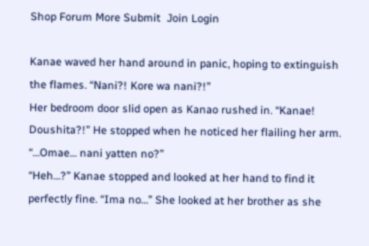Shop Forum More Submit  Join Login

Kanae waved her hand around in panic, hoping to extinguish the flames. “Nani?! Kore wa nani?!”
Her bedroom door slid open as Kanao rushed in. “Kanae! Doushita?!” He stopped when he noticed her flailing her arm. “…Omae… nani yatten no?”
“Heh…?” Kanae stopped and looked at her hand to find it perfectly fine. “Ima no…” She looked at her brother as she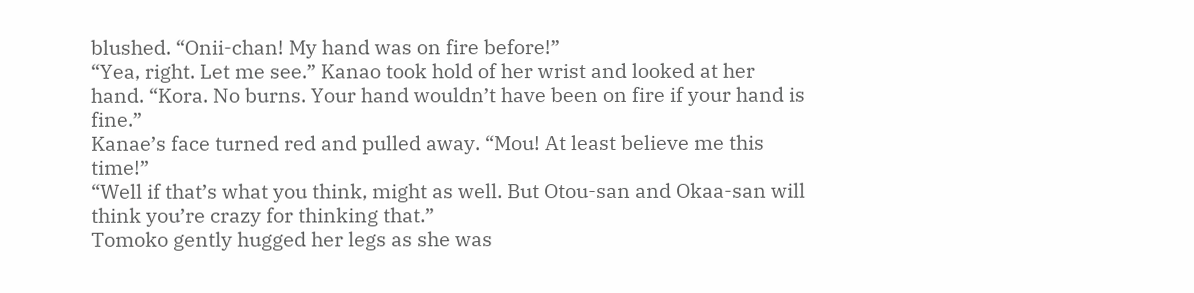blushed. “Onii-chan! My hand was on fire before!”
“Yea, right. Let me see.” Kanao took hold of her wrist and looked at her hand. “Kora. No burns. Your hand wouldn’t have been on fire if your hand is fine.”
Kanae’s face turned red and pulled away. “Mou! At least believe me this time!”
“Well if that’s what you think, might as well. But Otou-san and Okaa-san will think you’re crazy for thinking that.”
Tomoko gently hugged her legs as she was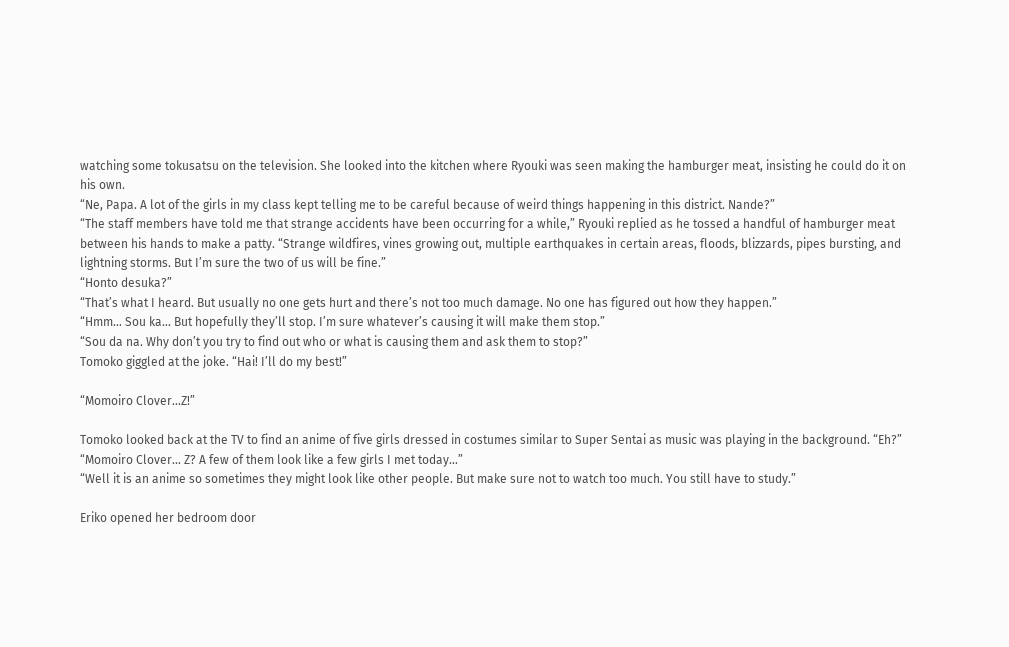watching some tokusatsu on the television. She looked into the kitchen where Ryouki was seen making the hamburger meat, insisting he could do it on his own.
“Ne, Papa. A lot of the girls in my class kept telling me to be careful because of weird things happening in this district. Nande?”
“The staff members have told me that strange accidents have been occurring for a while,” Ryouki replied as he tossed a handful of hamburger meat between his hands to make a patty. “Strange wildfires, vines growing out, multiple earthquakes in certain areas, floods, blizzards, pipes bursting, and lightning storms. But I’m sure the two of us will be fine.”
“Honto desuka?”
“That’s what I heard. But usually no one gets hurt and there’s not too much damage. No one has figured out how they happen.”
“Hmm… Sou ka… But hopefully they’ll stop. I’m sure whatever’s causing it will make them stop.”
“Sou da na. Why don’t you try to find out who or what is causing them and ask them to stop?”
Tomoko giggled at the joke. “Hai! I’ll do my best!”

“Momoiro Clover…Z!”

Tomoko looked back at the TV to find an anime of five girls dressed in costumes similar to Super Sentai as music was playing in the background. “Eh?”
“Momoiro Clover… Z? A few of them look like a few girls I met today…”
“Well it is an anime so sometimes they might look like other people. But make sure not to watch too much. You still have to study.”

Eriko opened her bedroom door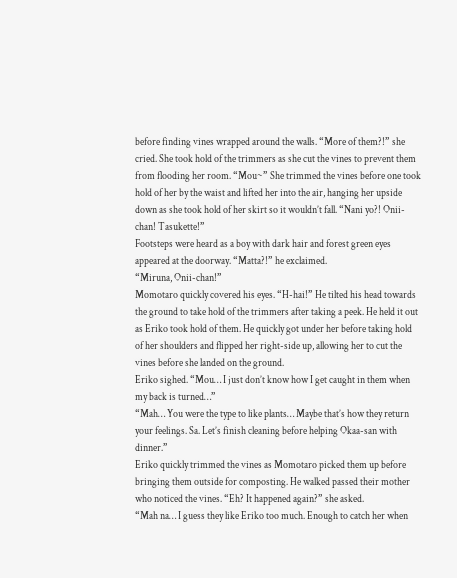before finding vines wrapped around the walls. “More of them?!” she cried. She took hold of the trimmers as she cut the vines to prevent them from flooding her room. “Mou~” She trimmed the vines before one took hold of her by the waist and lifted her into the air, hanging her upside down as she took hold of her skirt so it wouldn’t fall. “Nani yo?! Onii-chan! Tasukette!”
Footsteps were heard as a boy with dark hair and forest green eyes appeared at the doorway. “Matta?!” he exclaimed.
“Miruna, Onii-chan!”
Momotaro quickly covered his eyes. “H-hai!” He tilted his head towards the ground to take hold of the trimmers after taking a peek. He held it out as Eriko took hold of them. He quickly got under her before taking hold of her shoulders and flipped her right-side up, allowing her to cut the vines before she landed on the ground.
Eriko sighed. “Mou… I just don’t know how I get caught in them when my back is turned…”
“Mah… You were the type to like plants… Maybe that’s how they return your feelings. Sa. Let’s finish cleaning before helping Okaa-san with dinner.”
Eriko quickly trimmed the vines as Momotaro picked them up before bringing them outside for composting. He walked passed their mother who noticed the vines. “Eh? It happened again?” she asked.
“Mah na… I guess they like Eriko too much. Enough to catch her when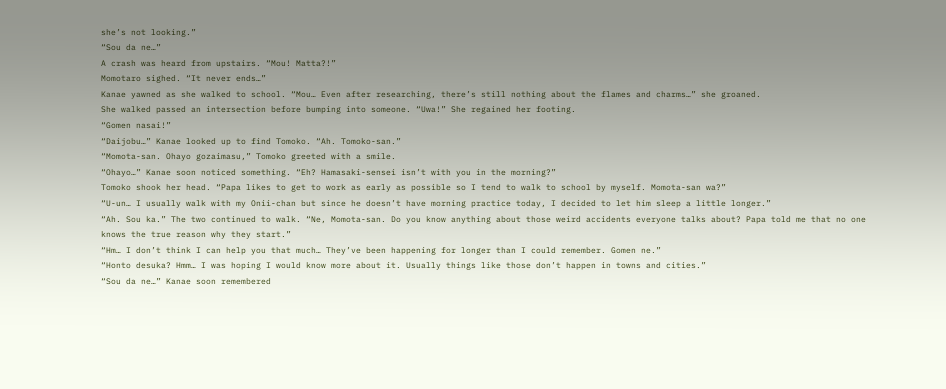she’s not looking.”
“Sou da ne…”
A crash was heard from upstairs. “Mou! Matta?!”
Momotaro sighed. “It never ends…”
Kanae yawned as she walked to school. “Mou… Even after researching, there’s still nothing about the flames and charms…” she groaned.
She walked passed an intersection before bumping into someone. “Uwa!” She regained her footing.
“Gomen nasai!”
“Daijobu…” Kanae looked up to find Tomoko. “Ah. Tomoko-san.”
“Momota-san. Ohayo gozaimasu,” Tomoko greeted with a smile.
“Ohayo…” Kanae soon noticed something. “Eh? Hamasaki-sensei isn’t with you in the morning?”
Tomoko shook her head. “Papa likes to get to work as early as possible so I tend to walk to school by myself. Momota-san wa?”
“U-un… I usually walk with my Onii-chan but since he doesn’t have morning practice today, I decided to let him sleep a little longer.”
“Ah. Sou ka.” The two continued to walk. “Ne, Momota-san. Do you know anything about those weird accidents everyone talks about? Papa told me that no one knows the true reason why they start.”
“Hm… I don’t think I can help you that much… They’ve been happening for longer than I could remember. Gomen ne.”
“Honto desuka? Hmm… I was hoping I would know more about it. Usually things like those don’t happen in towns and cities.”
“Sou da ne…” Kanae soon remembered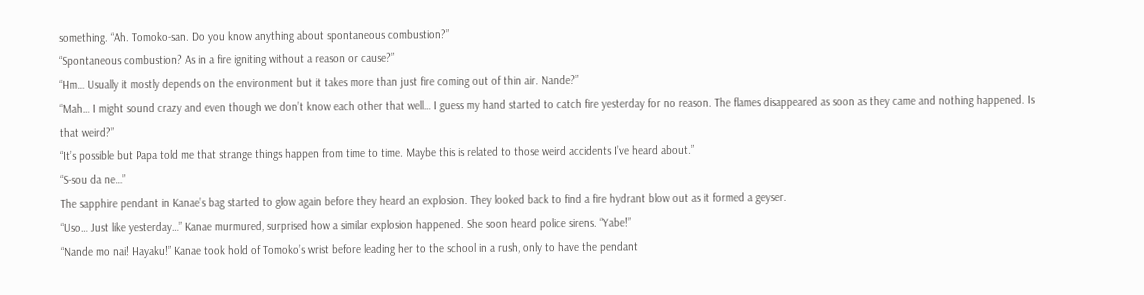something. “Ah. Tomoko-san. Do you know anything about spontaneous combustion?”
“Spontaneous combustion? As in a fire igniting without a reason or cause?”
“Hm… Usually it mostly depends on the environment but it takes more than just fire coming out of thin air. Nande?”
“Mah… I might sound crazy and even though we don’t know each other that well… I guess my hand started to catch fire yesterday for no reason. The flames disappeared as soon as they came and nothing happened. Is that weird?”
“It’s possible but Papa told me that strange things happen from time to time. Maybe this is related to those weird accidents I’ve heard about.”
“S-sou da ne…”
The sapphire pendant in Kanae’s bag started to glow again before they heard an explosion. They looked back to find a fire hydrant blow out as it formed a geyser.
“Uso… Just like yesterday…” Kanae murmured, surprised how a similar explosion happened. She soon heard police sirens. “Yabe!”
“Nande mo nai! Hayaku!” Kanae took hold of Tomoko’s wrist before leading her to the school in a rush, only to have the pendant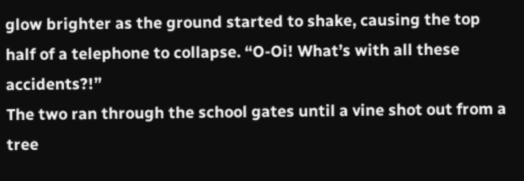glow brighter as the ground started to shake, causing the top half of a telephone to collapse. “O-Oi! What’s with all these accidents?!”
The two ran through the school gates until a vine shot out from a tree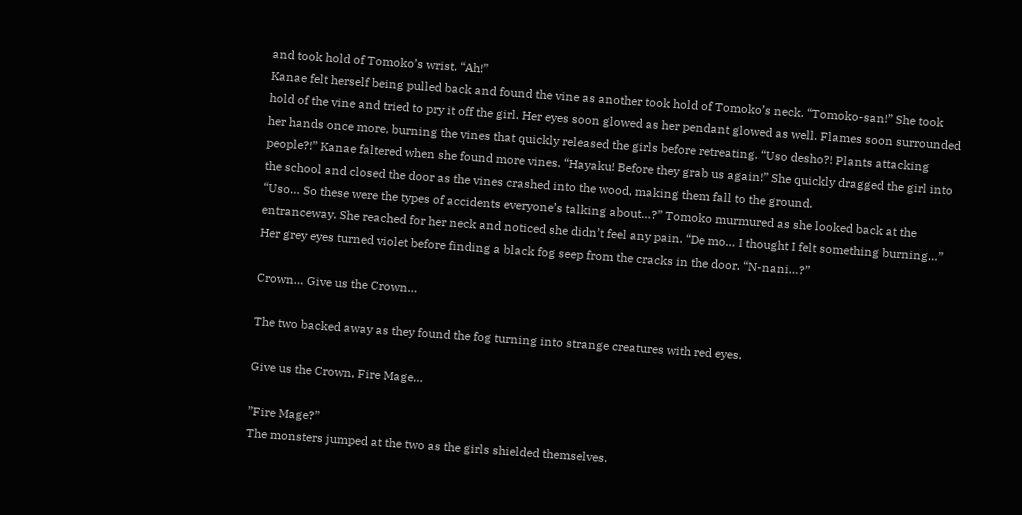and took hold of Tomoko’s wrist. “Ah!”
Kanae felt herself being pulled back and found the vine as another took hold of Tomoko’s neck. “Tomoko-san!” She took hold of the vine and tried to pry it off the girl. Her eyes soon glowed as her pendant glowed as well. Flames soon surrounded her hands once more, burning the vines that quickly released the girls before retreating. “Uso desho?! Plants attacking people?!” Kanae faltered when she found more vines. “Hayaku! Before they grab us again!” She quickly dragged the girl into the school and closed the door as the vines crashed into the wood, making them fall to the ground.
“Uso… So these were the types of accidents everyone’s talking about…?” Tomoko murmured as she looked back at the entranceway. She reached for her neck and noticed she didn’t feel any pain. “De mo… I thought I felt something burning…” Her grey eyes turned violet before finding a black fog seep from the cracks in the door. “N-nani…?”

Crown… Give us the Crown…

The two backed away as they found the fog turning into strange creatures with red eyes.

Give us the Crown, Fire Mage…

”Fire Mage?”
The monsters jumped at the two as the girls shielded themselves.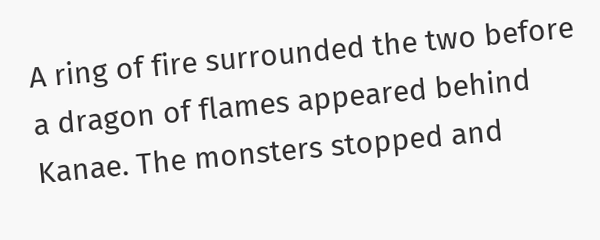A ring of fire surrounded the two before a dragon of flames appeared behind Kanae. The monsters stopped and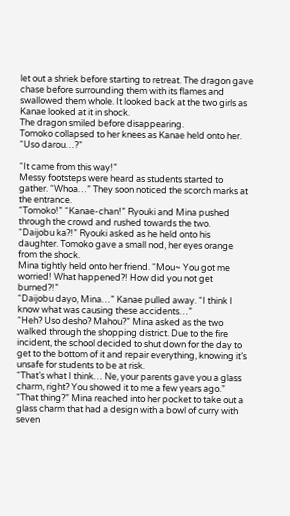let out a shriek before starting to retreat. The dragon gave chase before surrounding them with its flames and swallowed them whole. It looked back at the two girls as Kanae looked at it in shock.
The dragon smiled before disappearing.
Tomoko collapsed to her knees as Kanae held onto her. “Uso darou…?”

“It came from this way!”
Messy footsteps were heard as students started to gather. “Whoa…” They soon noticed the scorch marks at the entrance.
“Tomoko!” “Kanae-chan!” Ryouki and Mina pushed through the crowd and rushed towards the two.
“Daijobu ka?!” Ryouki asked as he held onto his daughter. Tomoko gave a small nod, her eyes orange from the shock.
Mina tightly held onto her friend. “Mou~ You got me worried! What happened?! How did you not get burned?!”
“Daijobu dayo, Mina…” Kanae pulled away. “I think I know what was causing these accidents…”
“Heh? Uso desho? Mahou?” Mina asked as the two walked through the shopping district. Due to the fire incident, the school decided to shut down for the day to get to the bottom of it and repair everything, knowing it’s unsafe for students to be at risk.
“That’s what I think… Ne, your parents gave you a glass charm, right? You showed it to me a few years ago.”
“That thing?” Mina reached into her pocket to take out a glass charm that had a design with a bowl of curry with seven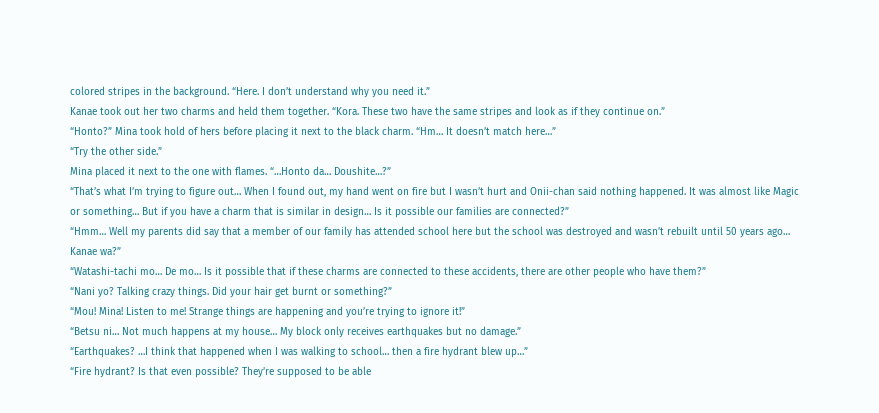colored stripes in the background. “Here. I don’t understand why you need it.”
Kanae took out her two charms and held them together. “Kora. These two have the same stripes and look as if they continue on.”
“Honto?” Mina took hold of hers before placing it next to the black charm. “Hm… It doesn’t match here…”
“Try the other side.”
Mina placed it next to the one with flames. “…Honto da… Doushite…?”
“That’s what I’m trying to figure out… When I found out, my hand went on fire but I wasn’t hurt and Onii-chan said nothing happened. It was almost like Magic or something… But if you have a charm that is similar in design… Is it possible our families are connected?”
“Hmm… Well my parents did say that a member of our family has attended school here but the school was destroyed and wasn’t rebuilt until 50 years ago… Kanae wa?”
“Watashi-tachi mo… De mo… Is it possible that if these charms are connected to these accidents, there are other people who have them?”
“Nani yo? Talking crazy things. Did your hair get burnt or something?”
“Mou! Mina! Listen to me! Strange things are happening and you’re trying to ignore it!”
“Betsu ni… Not much happens at my house… My block only receives earthquakes but no damage.”
“Earthquakes? …I think that happened when I was walking to school… then a fire hydrant blew up…”
“Fire hydrant? Is that even possible? They’re supposed to be able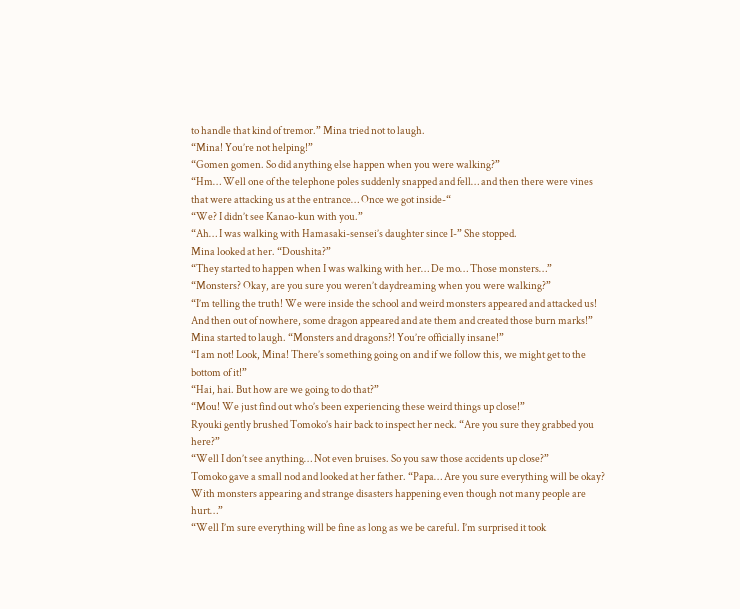to handle that kind of tremor.” Mina tried not to laugh.
“Mina! You’re not helping!”
“Gomen gomen. So did anything else happen when you were walking?”
“Hm… Well one of the telephone poles suddenly snapped and fell… and then there were vines that were attacking us at the entrance… Once we got inside-“
“We? I didn’t see Kanao-kun with you.”
“Ah… I was walking with Hamasaki-sensei’s daughter since I-” She stopped.
Mina looked at her. “Doushita?”
“They started to happen when I was walking with her… De mo… Those monsters…”
“Monsters? Okay, are you sure you weren’t daydreaming when you were walking?”
“I’m telling the truth! We were inside the school and weird monsters appeared and attacked us! And then out of nowhere, some dragon appeared and ate them and created those burn marks!”
Mina started to laugh. “Monsters and dragons?! You’re officially insane!”
“I am not! Look, Mina! There’s something going on and if we follow this, we might get to the bottom of it!”
“Hai, hai. But how are we going to do that?”
“Mou! We just find out who’s been experiencing these weird things up close!”
Ryouki gently brushed Tomoko’s hair back to inspect her neck. “Are you sure they grabbed you here?”
“Well I don’t see anything… Not even bruises. So you saw those accidents up close?”
Tomoko gave a small nod and looked at her father. “Papa… Are you sure everything will be okay? With monsters appearing and strange disasters happening even though not many people are hurt…”
“Well I’m sure everything will be fine as long as we be careful. I’m surprised it took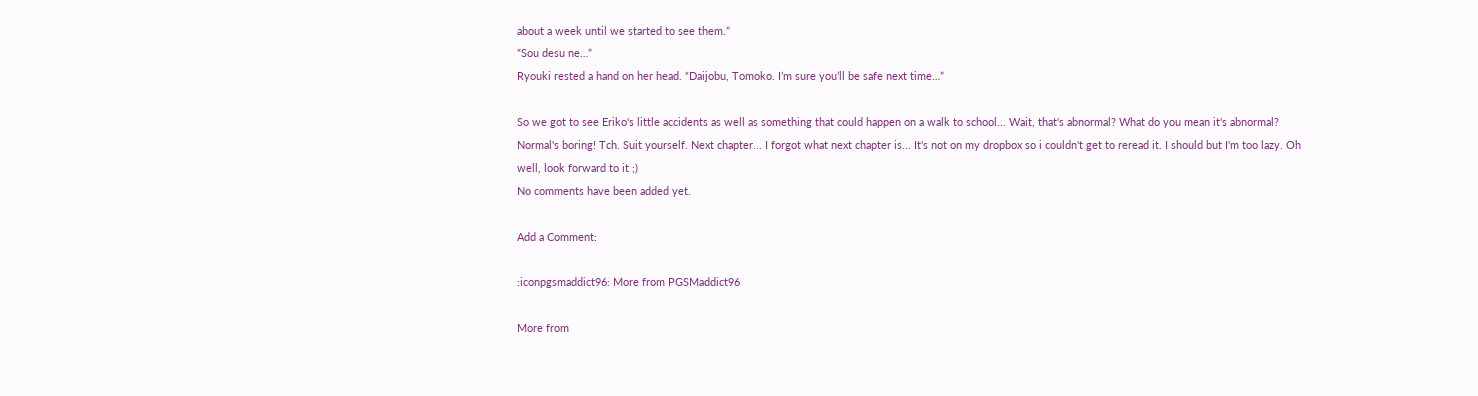about a week until we started to see them.”
“Sou desu ne…”
Ryouki rested a hand on her head. “Daijobu, Tomoko. I’m sure you’ll be safe next time…”

So we got to see Eriko's little accidents as well as something that could happen on a walk to school... Wait, that's abnormal? What do you mean it's abnormal? Normal's boring! Tch. Suit yourself. Next chapter... I forgot what next chapter is... It's not on my dropbox so i couldn't get to reread it. I should but I'm too lazy. Oh well, look forward to it ;)
No comments have been added yet.

Add a Comment:

:iconpgsmaddict96: More from PGSMaddict96

More from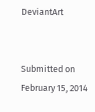DeviantArt


Submitted on
February 15, 2014